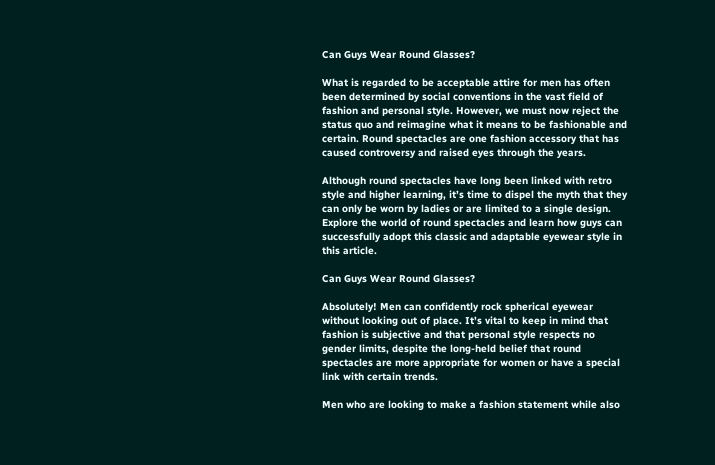Can Guys Wear Round Glasses?

What is regarded to be acceptable attire for men has often been determined by social conventions in the vast field of fashion and personal style. However, we must now reject the status quo and reimagine what it means to be fashionable and certain. Round spectacles are one fashion accessory that has caused controversy and raised eyes through the years.

Although round spectacles have long been linked with retro style and higher learning, it’s time to dispel the myth that they can only be worn by ladies or are limited to a single design. Explore the world of round spectacles and learn how guys can successfully adopt this classic and adaptable eyewear style in this article.

Can Guys Wear Round Glasses?

Absolutely! Men can confidently rock spherical eyewear without looking out of place. It’s vital to keep in mind that fashion is subjective and that personal style respects no gender limits, despite the long-held belief that round spectacles are more appropriate for women or have a special link with certain trends.

Men who are looking to make a fashion statement while also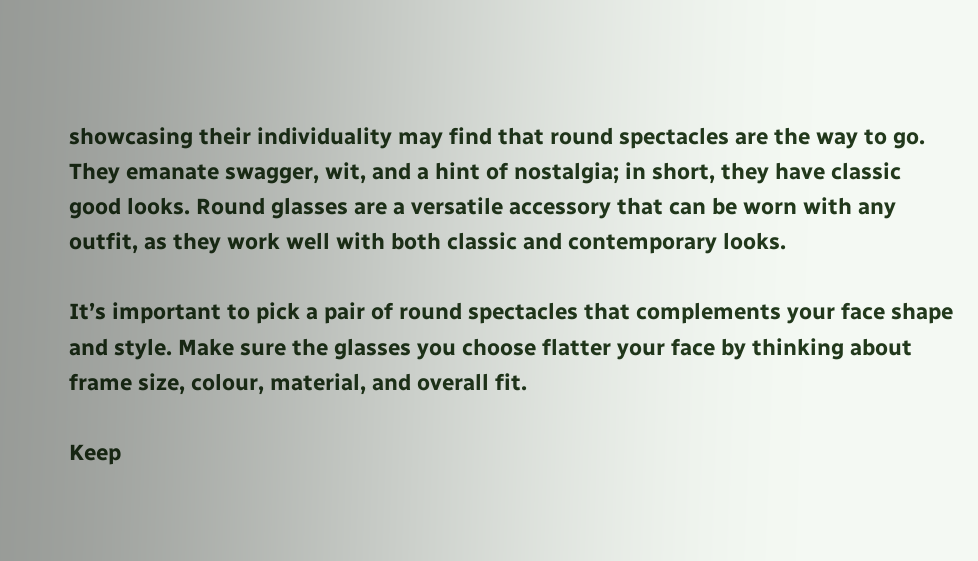showcasing their individuality may find that round spectacles are the way to go. They emanate swagger, wit, and a hint of nostalgia; in short, they have classic good looks. Round glasses are a versatile accessory that can be worn with any outfit, as they work well with both classic and contemporary looks.

It’s important to pick a pair of round spectacles that complements your face shape and style. Make sure the glasses you choose flatter your face by thinking about frame size, colour, material, and overall fit.

Keep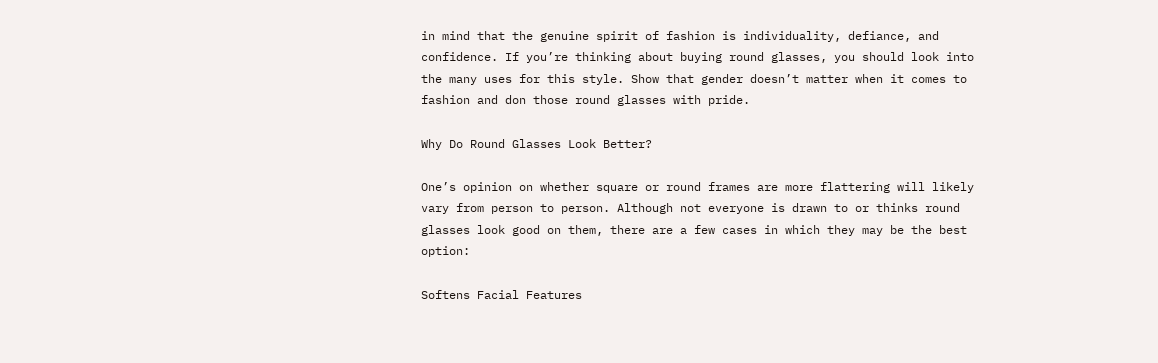in mind that the genuine spirit of fashion is individuality, defiance, and confidence. If you’re thinking about buying round glasses, you should look into the many uses for this style. Show that gender doesn’t matter when it comes to fashion and don those round glasses with pride.

Why Do Round Glasses Look Better?

One’s opinion on whether square or round frames are more flattering will likely vary from person to person. Although not everyone is drawn to or thinks round glasses look good on them, there are a few cases in which they may be the best option:

Softens Facial Features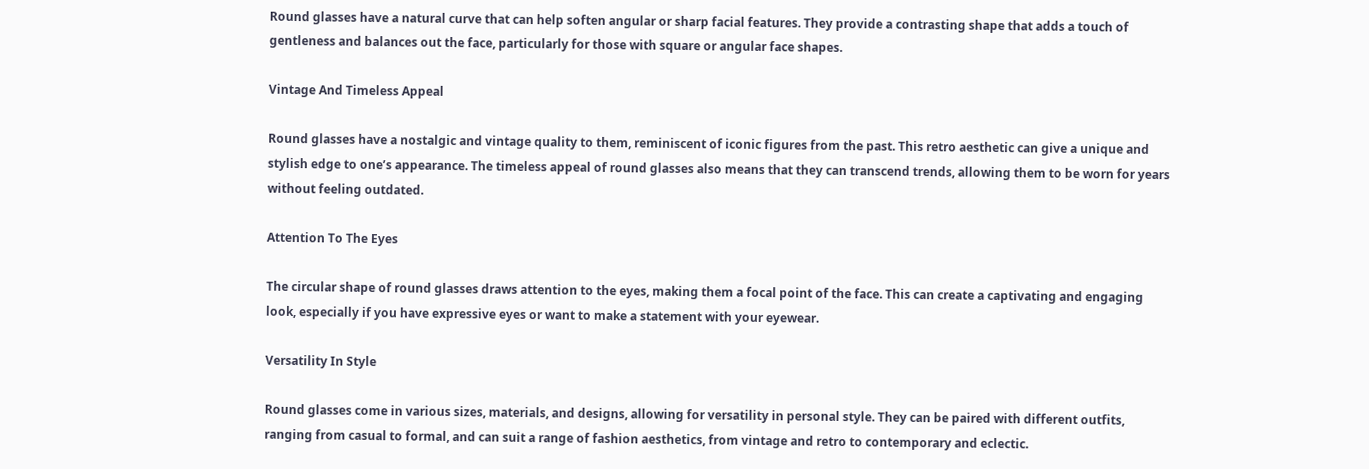Round glasses have a natural curve that can help soften angular or sharp facial features. They provide a contrasting shape that adds a touch of gentleness and balances out the face, particularly for those with square or angular face shapes.

Vintage And Timeless Appeal

Round glasses have a nostalgic and vintage quality to them, reminiscent of iconic figures from the past. This retro aesthetic can give a unique and stylish edge to one’s appearance. The timeless appeal of round glasses also means that they can transcend trends, allowing them to be worn for years without feeling outdated.

Attention To The Eyes

The circular shape of round glasses draws attention to the eyes, making them a focal point of the face. This can create a captivating and engaging look, especially if you have expressive eyes or want to make a statement with your eyewear.

Versatility In Style

Round glasses come in various sizes, materials, and designs, allowing for versatility in personal style. They can be paired with different outfits, ranging from casual to formal, and can suit a range of fashion aesthetics, from vintage and retro to contemporary and eclectic.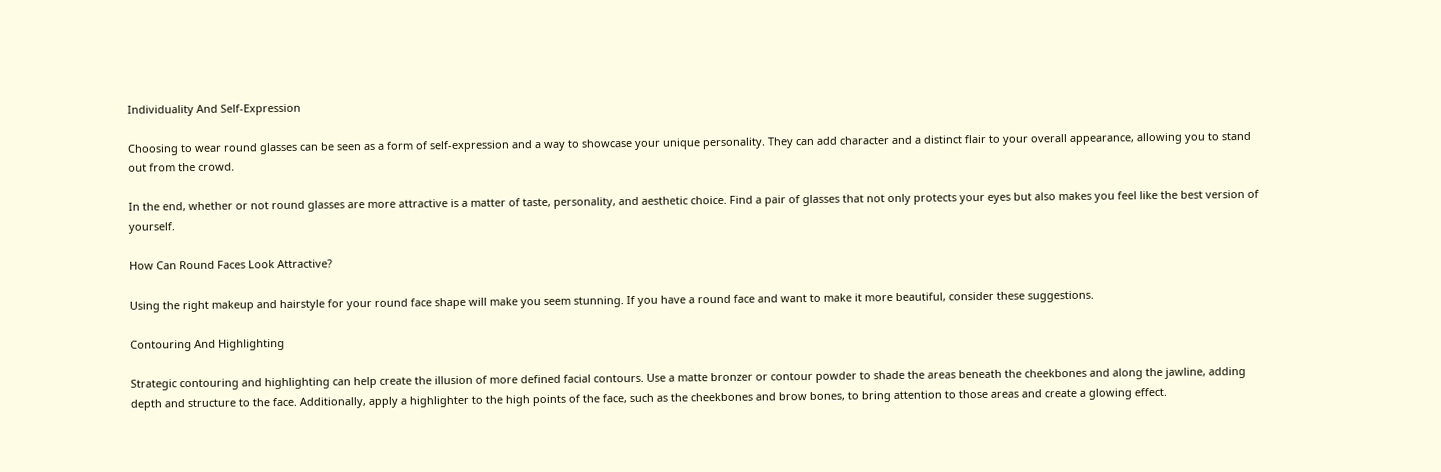Individuality And Self-Expression

Choosing to wear round glasses can be seen as a form of self-expression and a way to showcase your unique personality. They can add character and a distinct flair to your overall appearance, allowing you to stand out from the crowd.

In the end, whether or not round glasses are more attractive is a matter of taste, personality, and aesthetic choice. Find a pair of glasses that not only protects your eyes but also makes you feel like the best version of yourself.

How Can Round Faces Look Attractive?

Using the right makeup and hairstyle for your round face shape will make you seem stunning. If you have a round face and want to make it more beautiful, consider these suggestions.

Contouring And Highlighting

Strategic contouring and highlighting can help create the illusion of more defined facial contours. Use a matte bronzer or contour powder to shade the areas beneath the cheekbones and along the jawline, adding depth and structure to the face. Additionally, apply a highlighter to the high points of the face, such as the cheekbones and brow bones, to bring attention to those areas and create a glowing effect.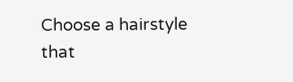Choose a hairstyle that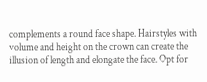complements a round face shape. Hairstyles with volume and height on the crown can create the illusion of length and elongate the face. Opt for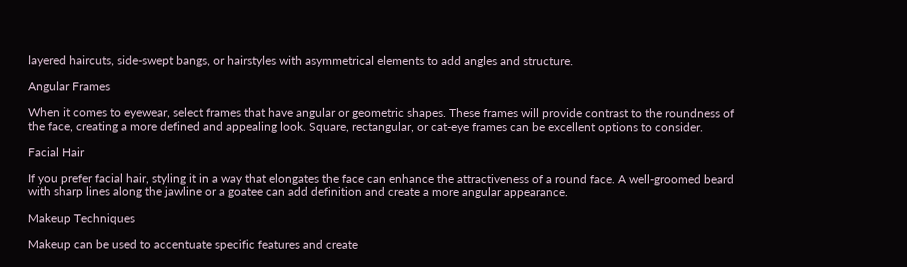layered haircuts, side-swept bangs, or hairstyles with asymmetrical elements to add angles and structure.

Angular Frames

When it comes to eyewear, select frames that have angular or geometric shapes. These frames will provide contrast to the roundness of the face, creating a more defined and appealing look. Square, rectangular, or cat-eye frames can be excellent options to consider.

Facial Hair

If you prefer facial hair, styling it in a way that elongates the face can enhance the attractiveness of a round face. A well-groomed beard with sharp lines along the jawline or a goatee can add definition and create a more angular appearance.

Makeup Techniques

Makeup can be used to accentuate specific features and create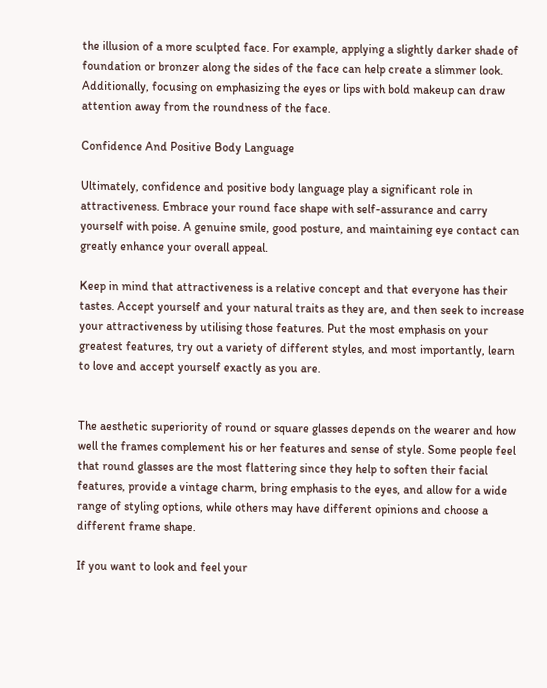the illusion of a more sculpted face. For example, applying a slightly darker shade of foundation or bronzer along the sides of the face can help create a slimmer look. Additionally, focusing on emphasizing the eyes or lips with bold makeup can draw attention away from the roundness of the face.

Confidence And Positive Body Language

Ultimately, confidence and positive body language play a significant role in attractiveness. Embrace your round face shape with self-assurance and carry yourself with poise. A genuine smile, good posture, and maintaining eye contact can greatly enhance your overall appeal.

Keep in mind that attractiveness is a relative concept and that everyone has their tastes. Accept yourself and your natural traits as they are, and then seek to increase your attractiveness by utilising those features. Put the most emphasis on your greatest features, try out a variety of different styles, and most importantly, learn to love and accept yourself exactly as you are.


The aesthetic superiority of round or square glasses depends on the wearer and how well the frames complement his or her features and sense of style. Some people feel that round glasses are the most flattering since they help to soften their facial features, provide a vintage charm, bring emphasis to the eyes, and allow for a wide range of styling options, while others may have different opinions and choose a different frame shape.

If you want to look and feel your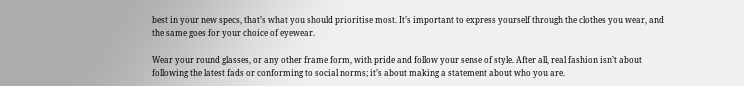best in your new specs, that’s what you should prioritise most. It’s important to express yourself through the clothes you wear, and the same goes for your choice of eyewear.

Wear your round glasses, or any other frame form, with pride and follow your sense of style. After all, real fashion isn’t about following the latest fads or conforming to social norms; it’s about making a statement about who you are.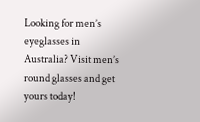Looking for men’s eyeglasses in Australia? Visit men’s round glasses and get yours today!